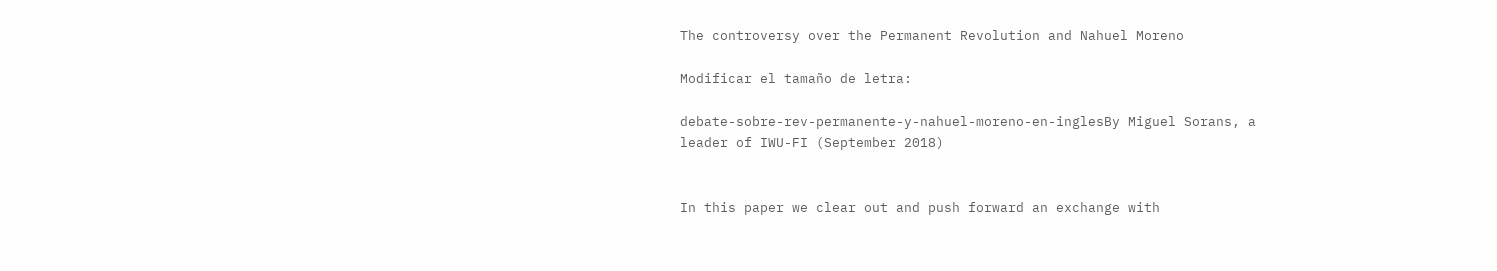The controversy over the Permanent Revolution and Nahuel Moreno

Modificar el tamaño de letra:

debate-sobre-rev-permanente-y-nahuel-moreno-en-inglesBy Miguel Sorans, a leader of IWU-FI (September 2018)


In this paper we clear out and push forward an exchange with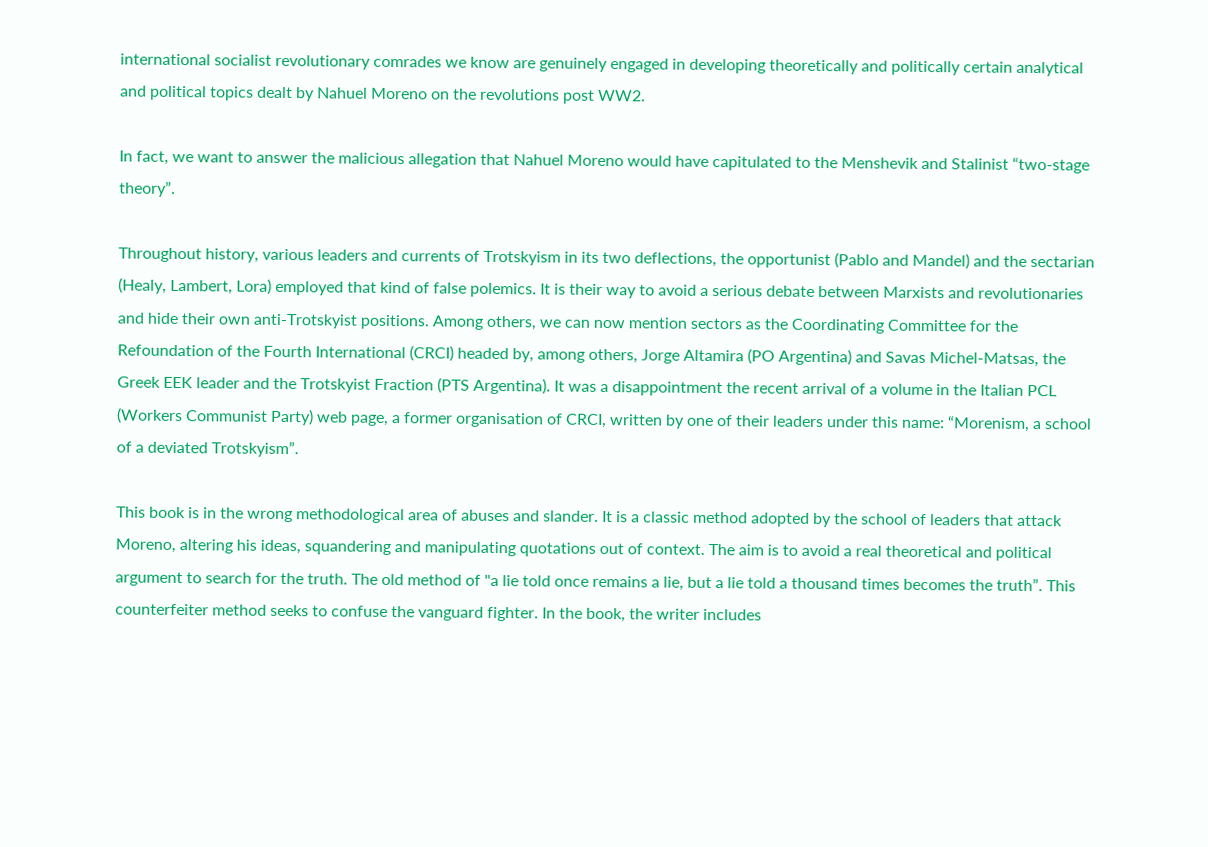international socialist revolutionary comrades we know are genuinely engaged in developing theoretically and politically certain analytical and political topics dealt by Nahuel Moreno on the revolutions post WW2.

In fact, we want to answer the malicious allegation that Nahuel Moreno would have capitulated to the Menshevik and Stalinist “two-stage theory”.

Throughout history, various leaders and currents of Trotskyism in its two deflections, the opportunist (Pablo and Mandel) and the sectarian (Healy, Lambert, Lora) employed that kind of false polemics. It is their way to avoid a serious debate between Marxists and revolutionaries and hide their own anti-Trotskyist positions. Among others, we can now mention sectors as the Coordinating Committee for the Refoundation of the Fourth International (CRCI) headed by, among others, Jorge Altamira (PO Argentina) and Savas Michel-Matsas, the Greek EEK leader and the Trotskyist Fraction (PTS Argentina). It was a disappointment the recent arrival of a volume in the Italian PCL (Workers Communist Party) web page, a former organisation of CRCI, written by one of their leaders under this name: “Morenism, a school of a deviated Trotskyism”.

This book is in the wrong methodological area of abuses and slander. It is a classic method adopted by the school of leaders that attack Moreno, altering his ideas, squandering and manipulating quotations out of context. The aim is to avoid a real theoretical and political argument to search for the truth. The old method of "a lie told once remains a lie, but a lie told a thousand times becomes the truth”. This counterfeiter method seeks to confuse the vanguard fighter. In the book, the writer includes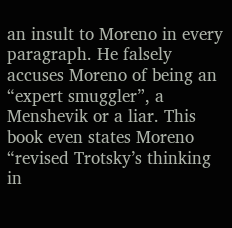an insult to Moreno in every paragraph. He falsely accuses Moreno of being an “expert smuggler”, a Menshevik or a liar. This book even states Moreno “revised Trotsky’s thinking in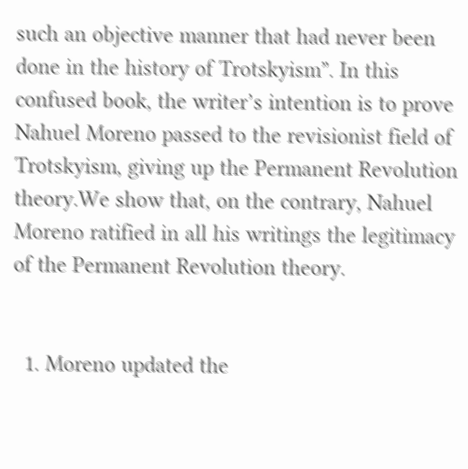such an objective manner that had never been done in the history of Trotskyism”. In this confused book, the writer’s intention is to prove Nahuel Moreno passed to the revisionist field of Trotskyism, giving up the Permanent Revolution theory.We show that, on the contrary, Nahuel Moreno ratified in all his writings the legitimacy of the Permanent Revolution theory.


  1. Moreno updated the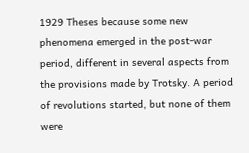1929 Theses because some new phenomena emerged in the post-war period, different in several aspects from the provisions made by Trotsky. A period of revolutions started, but none of them were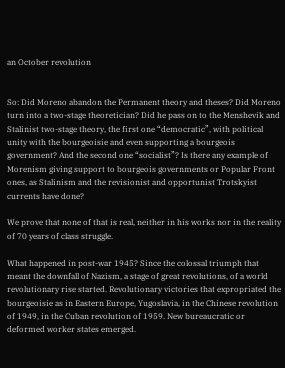an October revolution


So: Did Moreno abandon the Permanent theory and theses? Did Moreno turn into a two-stage theoretician? Did he pass on to the Menshevik and Stalinist two-stage theory, the first one “democratic”, with political unity with the bourgeoisie and even supporting a bourgeois government? And the second one “socialist”? Is there any example of Morenism giving support to bourgeois governments or Popular Front ones, as Stalinism and the revisionist and opportunist Trotskyist currents have done?

We prove that none of that is real, neither in his works nor in the reality of 70 years of class struggle.

What happened in post-war 1945? Since the colossal triumph that meant the downfall of Nazism, a stage of great revolutions, of a world revolutionary rise started. Revolutionary victories that expropriated the bourgeoisie as in Eastern Europe, Yugoslavia, in the Chinese revolution of 1949, in the Cuban revolution of 1959. New bureaucratic or deformed worker states emerged.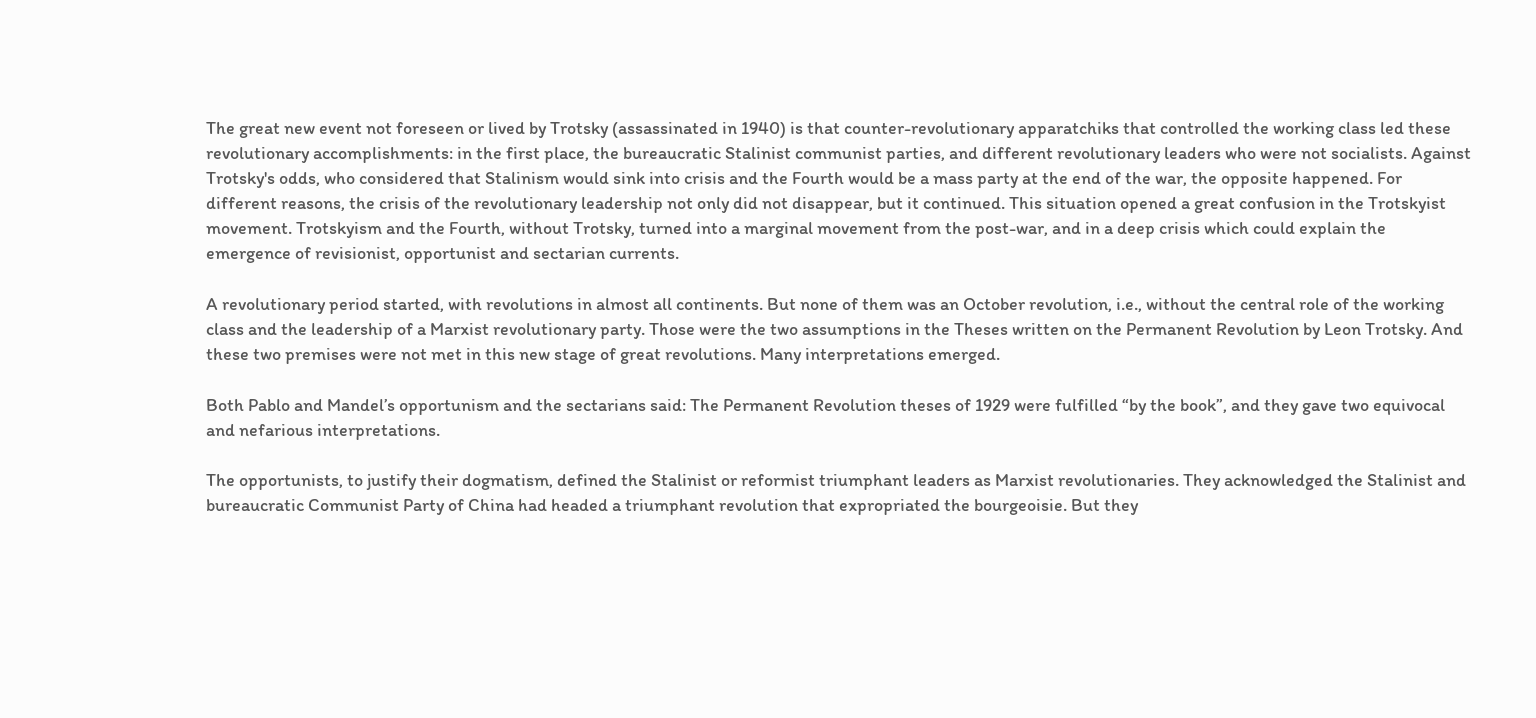The great new event not foreseen or lived by Trotsky (assassinated in 1940) is that counter-revolutionary apparatchiks that controlled the working class led these revolutionary accomplishments: in the first place, the bureaucratic Stalinist communist parties, and different revolutionary leaders who were not socialists. Against Trotsky's odds, who considered that Stalinism would sink into crisis and the Fourth would be a mass party at the end of the war, the opposite happened. For different reasons, the crisis of the revolutionary leadership not only did not disappear, but it continued. This situation opened a great confusion in the Trotskyist movement. Trotskyism and the Fourth, without Trotsky, turned into a marginal movement from the post-war, and in a deep crisis which could explain the emergence of revisionist, opportunist and sectarian currents.

A revolutionary period started, with revolutions in almost all continents. But none of them was an October revolution, i.e., without the central role of the working class and the leadership of a Marxist revolutionary party. Those were the two assumptions in the Theses written on the Permanent Revolution by Leon Trotsky. And these two premises were not met in this new stage of great revolutions. Many interpretations emerged.

Both Pablo and Mandel’s opportunism and the sectarians said: The Permanent Revolution theses of 1929 were fulfilled “by the book”, and they gave two equivocal and nefarious interpretations.

The opportunists, to justify their dogmatism, defined the Stalinist or reformist triumphant leaders as Marxist revolutionaries. They acknowledged the Stalinist and bureaucratic Communist Party of China had headed a triumphant revolution that expropriated the bourgeoisie. But they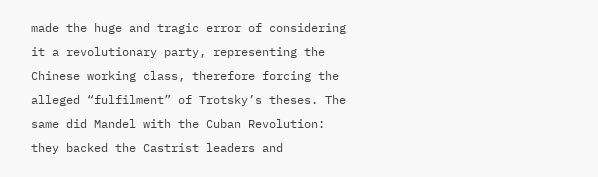made the huge and tragic error of considering it a revolutionary party, representing the Chinese working class, therefore forcing the alleged “fulfilment” of Trotsky’s theses. The same did Mandel with the Cuban Revolution: they backed the Castrist leaders and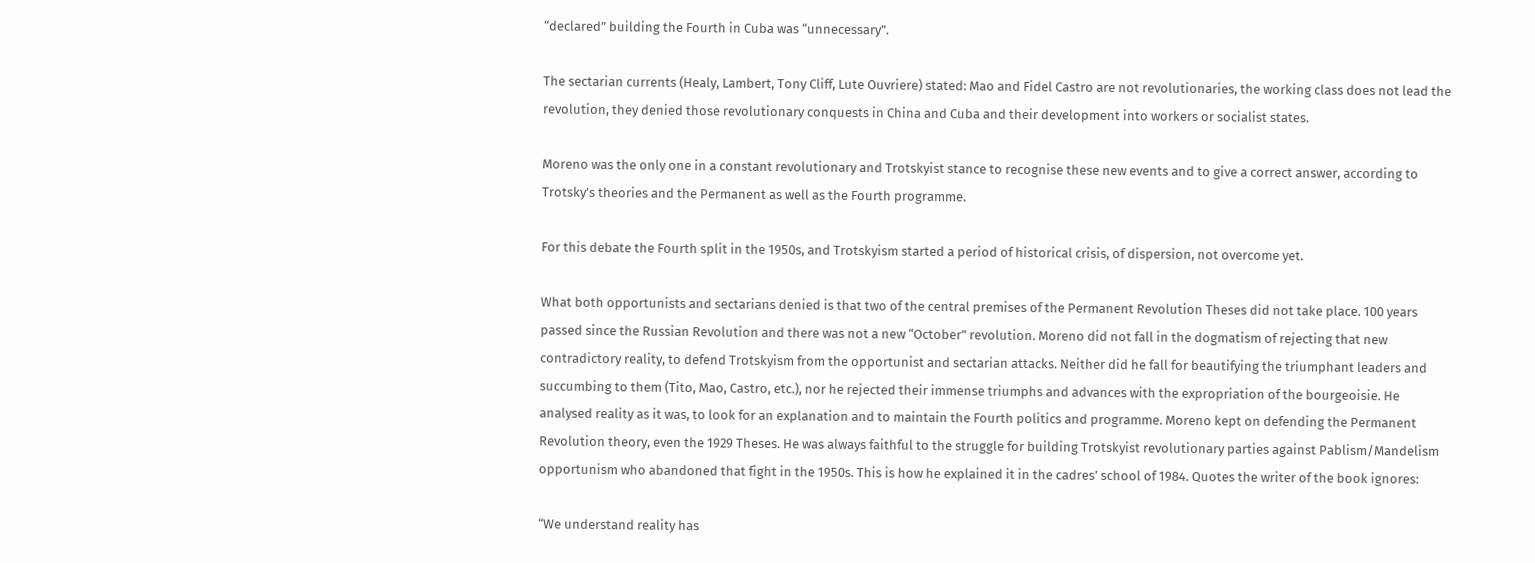“declared” building the Fourth in Cuba was “unnecessary”.

The sectarian currents (Healy, Lambert, Tony Cliff, Lute Ouvriere) stated: Mao and Fidel Castro are not revolutionaries, the working class does not lead the revolution, they denied those revolutionary conquests in China and Cuba and their development into workers or socialist states.

Moreno was the only one in a constant revolutionary and Trotskyist stance to recognise these new events and to give a correct answer, according to Trotsky’s theories and the Permanent as well as the Fourth programme.

For this debate the Fourth split in the 1950s, and Trotskyism started a period of historical crisis, of dispersion, not overcome yet.

What both opportunists and sectarians denied is that two of the central premises of the Permanent Revolution Theses did not take place. 100 years passed since the Russian Revolution and there was not a new “October” revolution. Moreno did not fall in the dogmatism of rejecting that new contradictory reality, to defend Trotskyism from the opportunist and sectarian attacks. Neither did he fall for beautifying the triumphant leaders and succumbing to them (Tito, Mao, Castro, etc.), nor he rejected their immense triumphs and advances with the expropriation of the bourgeoisie. He analysed reality as it was, to look for an explanation and to maintain the Fourth politics and programme. Moreno kept on defending the Permanent Revolution theory, even the 1929 Theses. He was always faithful to the struggle for building Trotskyist revolutionary parties against Pablism/Mandelism opportunism who abandoned that fight in the 1950s. This is how he explained it in the cadres’ school of 1984. Quotes the writer of the book ignores:

“We understand reality has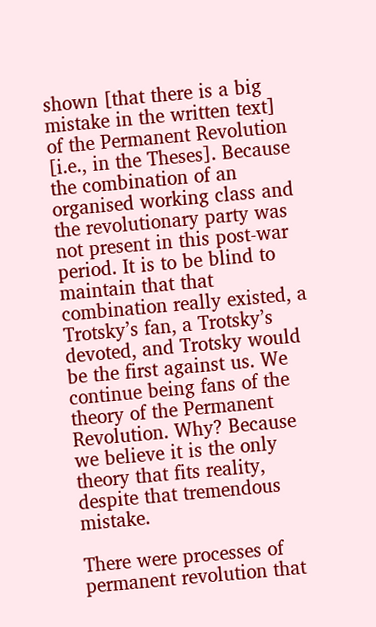shown [that there is a big mistake in the written text] of the Permanent Revolution [i.e., in the Theses]. Because the combination of an organised working class and the revolutionary party was not present in this post-war period. It is to be blind to maintain that that combination really existed, a Trotsky’s fan, a Trotsky’s devoted, and Trotsky would be the first against us. We continue being fans of the theory of the Permanent Revolution. Why? Because we believe it is the only theory that fits reality, despite that tremendous mistake.

There were processes of permanent revolution that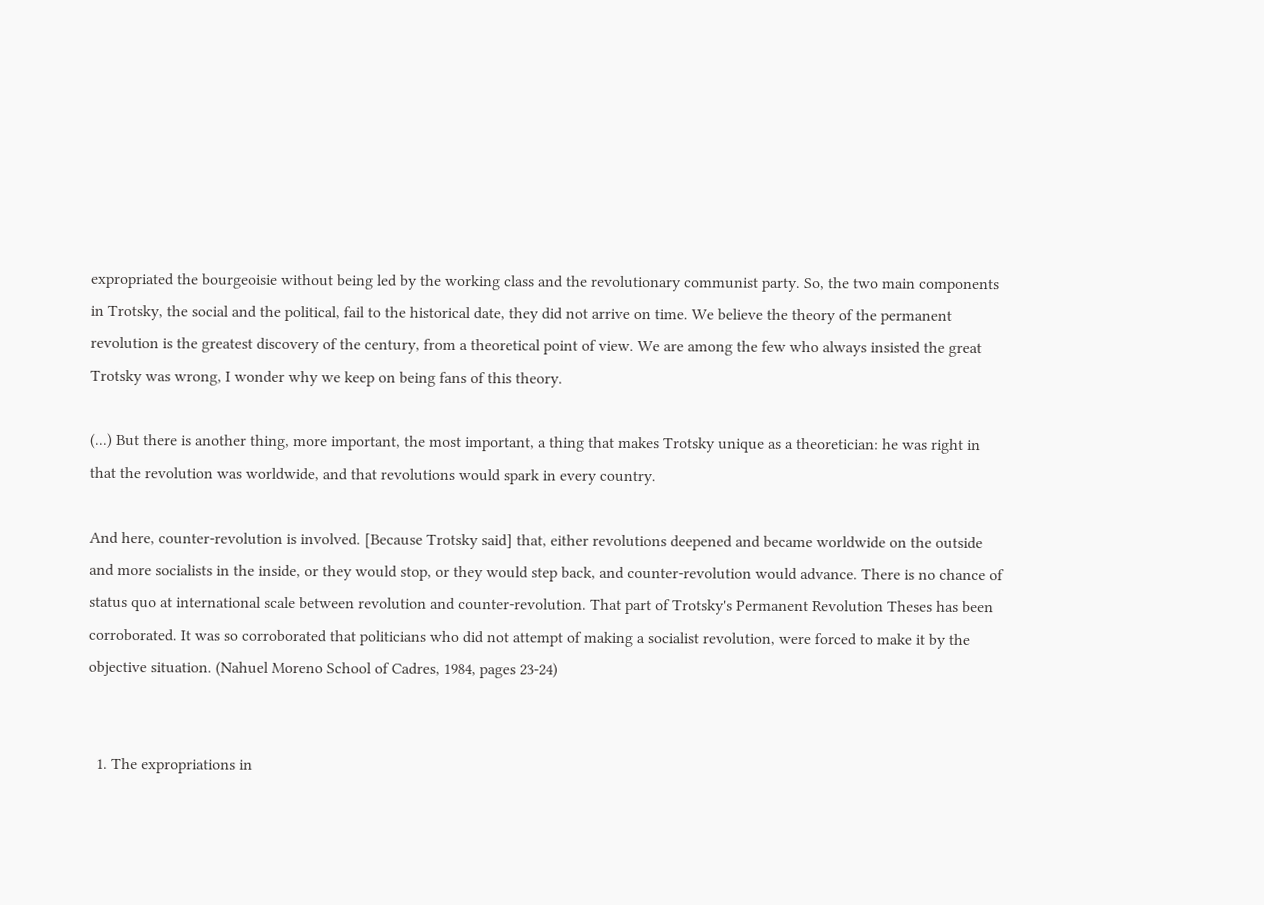expropriated the bourgeoisie without being led by the working class and the revolutionary communist party. So, the two main components in Trotsky, the social and the political, fail to the historical date, they did not arrive on time. We believe the theory of the permanent revolution is the greatest discovery of the century, from a theoretical point of view. We are among the few who always insisted the great Trotsky was wrong, I wonder why we keep on being fans of this theory.

(...) But there is another thing, more important, the most important, a thing that makes Trotsky unique as a theoretician: he was right in that the revolution was worldwide, and that revolutions would spark in every country.

And here, counter-revolution is involved. [Because Trotsky said] that, either revolutions deepened and became worldwide on the outside and more socialists in the inside, or they would stop, or they would step back, and counter-revolution would advance. There is no chance of status quo at international scale between revolution and counter-revolution. That part of Trotsky's Permanent Revolution Theses has been corroborated. It was so corroborated that politicians who did not attempt of making a socialist revolution, were forced to make it by the objective situation. (Nahuel Moreno School of Cadres, 1984, pages 23-24)


  1. The expropriations in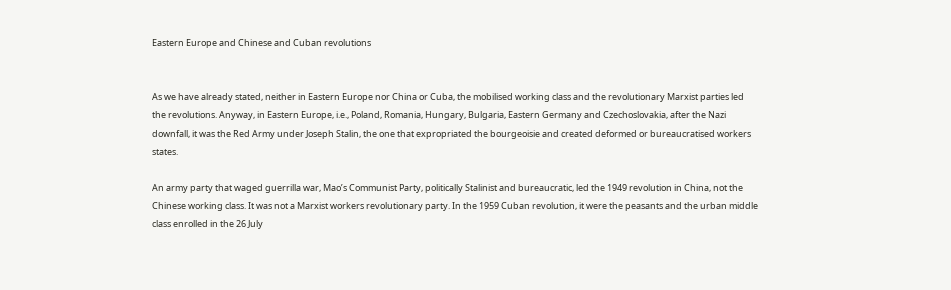Eastern Europe and Chinese and Cuban revolutions


As we have already stated, neither in Eastern Europe nor China or Cuba, the mobilised working class and the revolutionary Marxist parties led the revolutions. Anyway, in Eastern Europe, i.e., Poland, Romania, Hungary, Bulgaria, Eastern Germany and Czechoslovakia, after the Nazi downfall, it was the Red Army under Joseph Stalin, the one that expropriated the bourgeoisie and created deformed or bureaucratised workers states.

An army party that waged guerrilla war, Mao’s Communist Party, politically Stalinist and bureaucratic, led the 1949 revolution in China, not the Chinese working class. It was not a Marxist workers revolutionary party. In the 1959 Cuban revolution, it were the peasants and the urban middle class enrolled in the 26 July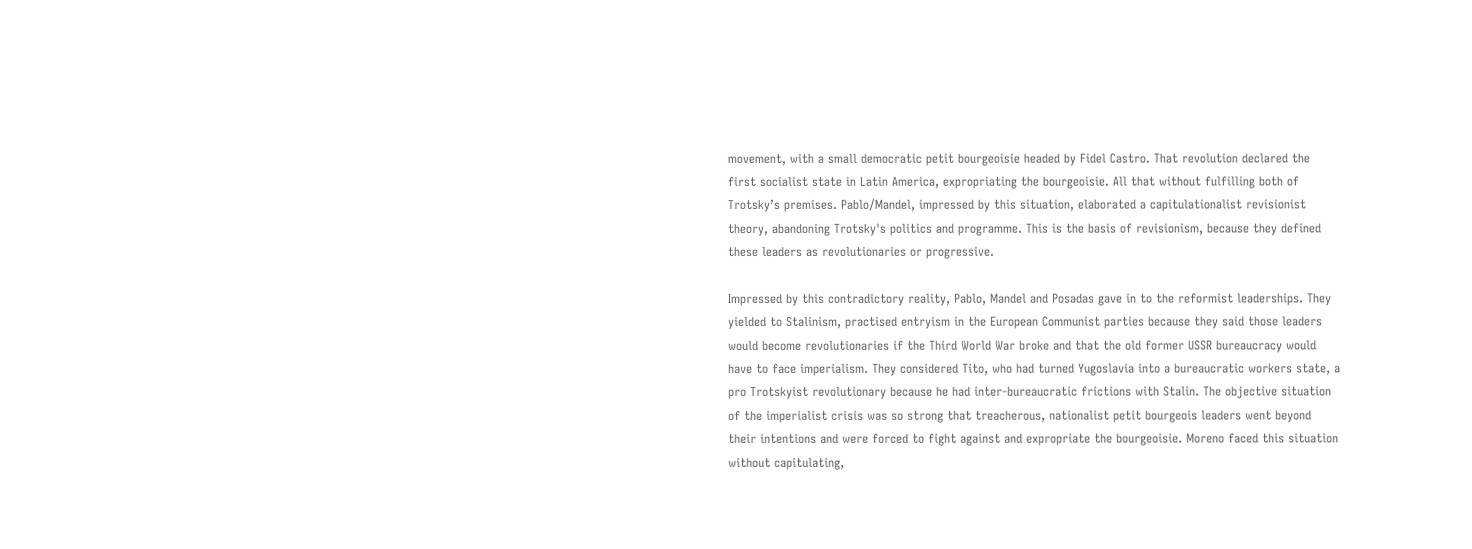movement, with a small democratic petit bourgeoisie headed by Fidel Castro. That revolution declared the first socialist state in Latin America, expropriating the bourgeoisie. All that without fulfilling both of Trotsky’s premises. Pablo/Mandel, impressed by this situation, elaborated a capitulationalist revisionist theory, abandoning Trotsky's politics and programme. This is the basis of revisionism, because they defined these leaders as revolutionaries or progressive.

Impressed by this contradictory reality, Pablo, Mandel and Posadas gave in to the reformist leaderships. They yielded to Stalinism, practised entryism in the European Communist parties because they said those leaders would become revolutionaries if the Third World War broke and that the old former USSR bureaucracy would have to face imperialism. They considered Tito, who had turned Yugoslavia into a bureaucratic workers state, a pro Trotskyist revolutionary because he had inter-bureaucratic frictions with Stalin. The objective situation of the imperialist crisis was so strong that treacherous, nationalist petit bourgeois leaders went beyond their intentions and were forced to fight against and expropriate the bourgeoisie. Moreno faced this situation without capitulating,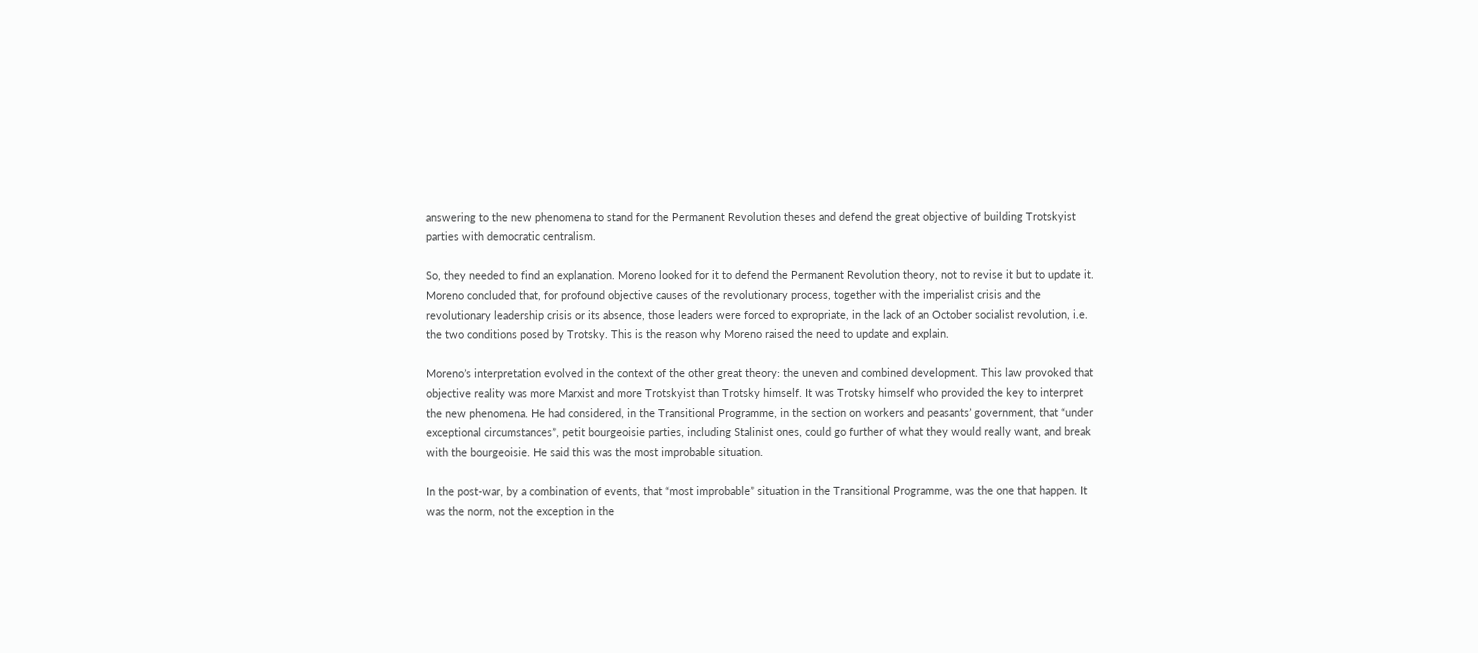answering to the new phenomena to stand for the Permanent Revolution theses and defend the great objective of building Trotskyist parties with democratic centralism.

So, they needed to find an explanation. Moreno looked for it to defend the Permanent Revolution theory, not to revise it but to update it. Moreno concluded that, for profound objective causes of the revolutionary process, together with the imperialist crisis and the revolutionary leadership crisis or its absence, those leaders were forced to expropriate, in the lack of an October socialist revolution, i.e. the two conditions posed by Trotsky. This is the reason why Moreno raised the need to update and explain.

Moreno’s interpretation evolved in the context of the other great theory: the uneven and combined development. This law provoked that objective reality was more Marxist and more Trotskyist than Trotsky himself. It was Trotsky himself who provided the key to interpret the new phenomena. He had considered, in the Transitional Programme, in the section on workers and peasants’ government, that “under exceptional circumstances”, petit bourgeoisie parties, including Stalinist ones, could go further of what they would really want, and break with the bourgeoisie. He said this was the most improbable situation.

In the post-war, by a combination of events, that “most improbable” situation in the Transitional Programme, was the one that happen. It was the norm, not the exception in the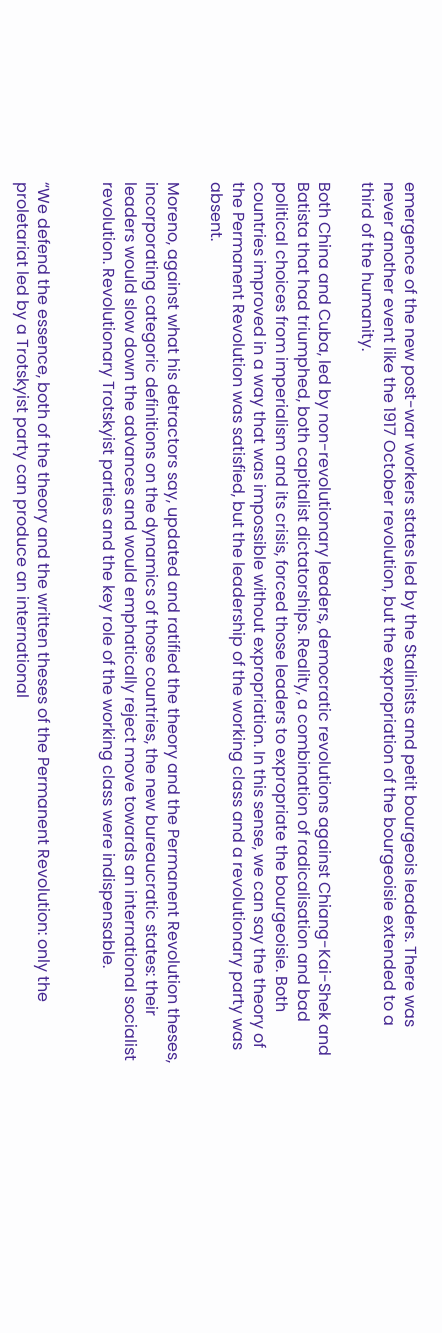emergence of the new post-war workers states led by the Stalinists and petit bourgeois leaders. There was never another event like the 1917 October revolution, but the expropriation of the bourgeoisie extended to a third of the humanity.

Both China and Cuba, led by non-revolutionary leaders, democratic revolutions against Chiang-Kai-Shek and Batista that had triumphed, both capitalist dictatorships. Reality, a combination of radicalisation and bad political choices from imperialism and its crisis, forced those leaders to expropriate the bourgeoisie. Both countries improved in a way that was impossible without expropriation. In this sense, we can say the theory of the Permanent Revolution was satisfied, but the leadership of the working class and a revolutionary party was absent.

Moreno, against what his detractors say, updated and ratified the theory and the Permanent Revolution theses, incorporating categoric definitions on the dynamics of those countries, the new bureaucratic states: their leaders would slow down the advances and would emphatically reject move towards an international socialist revolution. Revolutionary Trotskyist parties and the key role of the working class were indispensable.


“We defend the essence, both of the theory and the written theses of the Permanent Revolution: only the proletariat led by a Trotskyist party can produce an international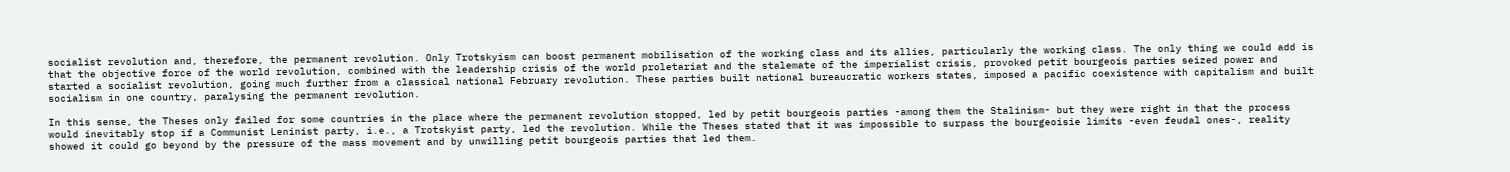socialist revolution and, therefore, the permanent revolution. Only Trotskyism can boost permanent mobilisation of the working class and its allies, particularly the working class. The only thing we could add is that the objective force of the world revolution, combined with the leadership crisis of the world proletariat and the stalemate of the imperialist crisis, provoked petit bourgeois parties seized power and started a socialist revolution, going much further from a classical national February revolution. These parties built national bureaucratic workers states, imposed a pacific coexistence with capitalism and built socialism in one country, paralysing the permanent revolution.

In this sense, the Theses only failed for some countries in the place where the permanent revolution stopped, led by petit bourgeois parties -among them the Stalinism- but they were right in that the process would inevitably stop if a Communist Leninist party, i.e., a Trotskyist party, led the revolution. While the Theses stated that it was impossible to surpass the bourgeoisie limits -even feudal ones-, reality showed it could go beyond by the pressure of the mass movement and by unwilling petit bourgeois parties that led them.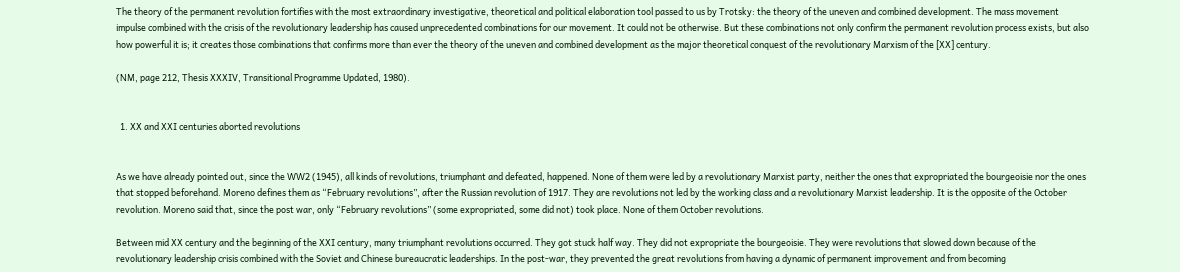The theory of the permanent revolution fortifies with the most extraordinary investigative, theoretical and political elaboration tool passed to us by Trotsky: the theory of the uneven and combined development. The mass movement impulse combined with the crisis of the revolutionary leadership has caused unprecedented combinations for our movement. It could not be otherwise. But these combinations not only confirm the permanent revolution process exists, but also how powerful it is; it creates those combinations that confirms more than ever the theory of the uneven and combined development as the major theoretical conquest of the revolutionary Marxism of the [XX] century.

(NM, page 212, Thesis XXXIV, Transitional Programme Updated, 1980).


  1. XX and XXI centuries aborted revolutions


As we have already pointed out, since the WW2 (1945), all kinds of revolutions, triumphant and defeated, happened. None of them were led by a revolutionary Marxist party, neither the ones that expropriated the bourgeoisie nor the ones that stopped beforehand. Moreno defines them as “February revolutions”, after the Russian revolution of 1917. They are revolutions not led by the working class and a revolutionary Marxist leadership. It is the opposite of the October revolution. Moreno said that, since the post war, only “February revolutions” (some expropriated, some did not) took place. None of them October revolutions.

Between mid XX century and the beginning of the XXI century, many triumphant revolutions occurred. They got stuck half way. They did not expropriate the bourgeoisie. They were revolutions that slowed down because of the revolutionary leadership crisis combined with the Soviet and Chinese bureaucratic leaderships. In the post-war, they prevented the great revolutions from having a dynamic of permanent improvement and from becoming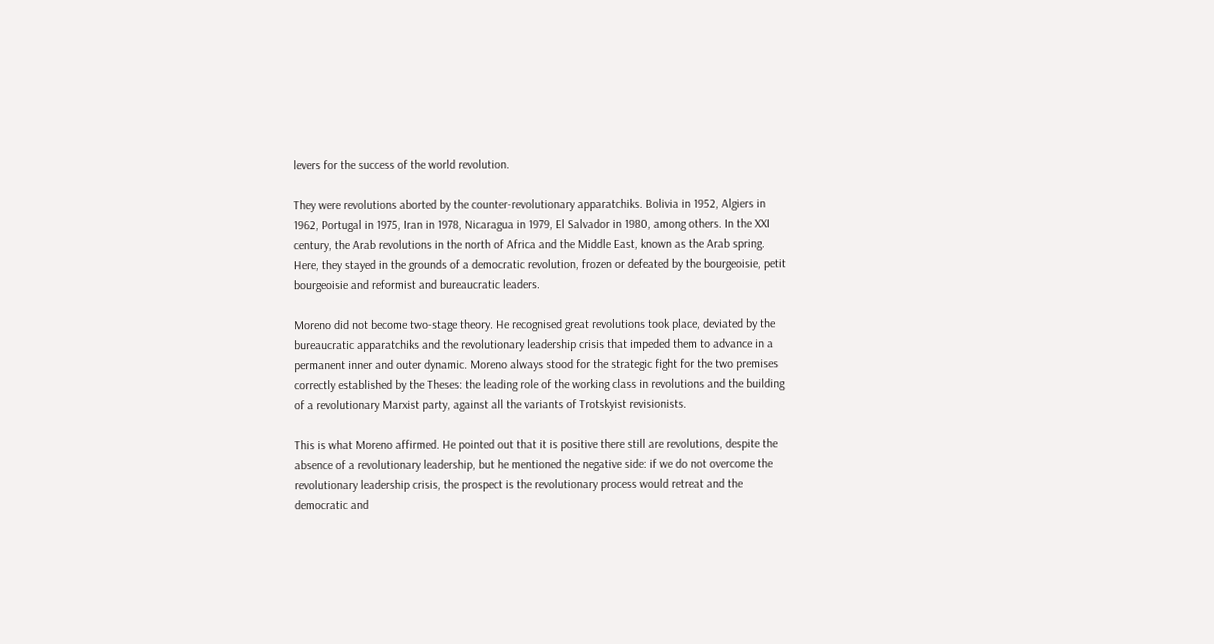levers for the success of the world revolution.

They were revolutions aborted by the counter-revolutionary apparatchiks. Bolivia in 1952, Algiers in 1962, Portugal in 1975, Iran in 1978, Nicaragua in 1979, El Salvador in 1980, among others. In the XXI century, the Arab revolutions in the north of Africa and the Middle East, known as the Arab spring. Here, they stayed in the grounds of a democratic revolution, frozen or defeated by the bourgeoisie, petit bourgeoisie and reformist and bureaucratic leaders.

Moreno did not become two-stage theory. He recognised great revolutions took place, deviated by the bureaucratic apparatchiks and the revolutionary leadership crisis that impeded them to advance in a permanent inner and outer dynamic. Moreno always stood for the strategic fight for the two premises correctly established by the Theses: the leading role of the working class in revolutions and the building of a revolutionary Marxist party, against all the variants of Trotskyist revisionists.

This is what Moreno affirmed. He pointed out that it is positive there still are revolutions, despite the absence of a revolutionary leadership, but he mentioned the negative side: if we do not overcome the revolutionary leadership crisis, the prospect is the revolutionary process would retreat and the democratic and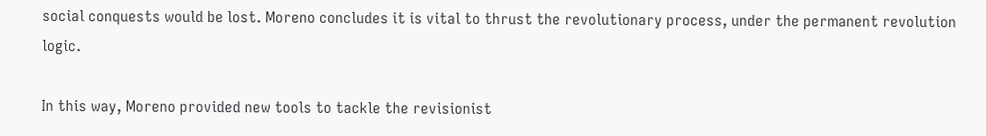social conquests would be lost. Moreno concludes it is vital to thrust the revolutionary process, under the permanent revolution logic.

In this way, Moreno provided new tools to tackle the revisionist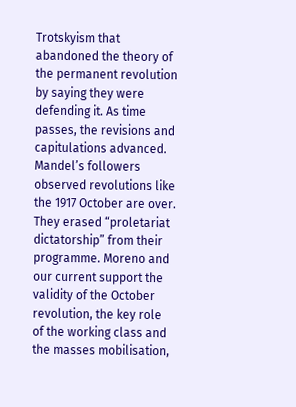Trotskyism that abandoned the theory of the permanent revolution by saying they were defending it. As time passes, the revisions and capitulations advanced. Mandel’s followers observed revolutions like the 1917 October are over. They erased “proletariat dictatorship” from their programme. Moreno and our current support the validity of the October revolution, the key role of the working class and the masses mobilisation,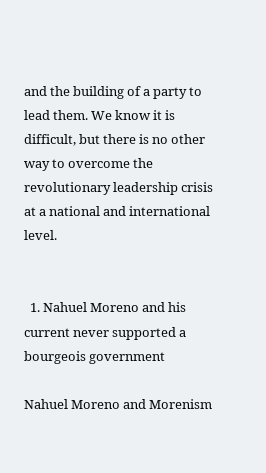and the building of a party to lead them. We know it is difficult, but there is no other way to overcome the revolutionary leadership crisis at a national and international level.


  1. Nahuel Moreno and his current never supported a bourgeois government

Nahuel Moreno and Morenism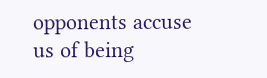opponents accuse us of being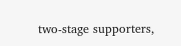two-stage supporters,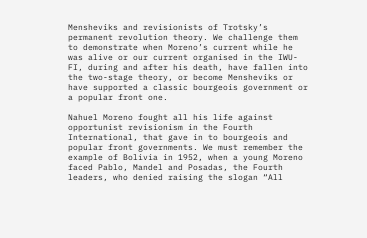Mensheviks and revisionists of Trotsky’s permanent revolution theory. We challenge them to demonstrate when Moreno’s current while he was alive or our current organised in the IWU-FI, during and after his death, have fallen into the two-stage theory, or become Mensheviks or have supported a classic bourgeois government or a popular front one.

Nahuel Moreno fought all his life against opportunist revisionism in the Fourth International, that gave in to bourgeois and popular front governments. We must remember the example of Bolivia in 1952, when a young Moreno faced Pablo, Mandel and Posadas, the Fourth leaders, who denied raising the slogan “All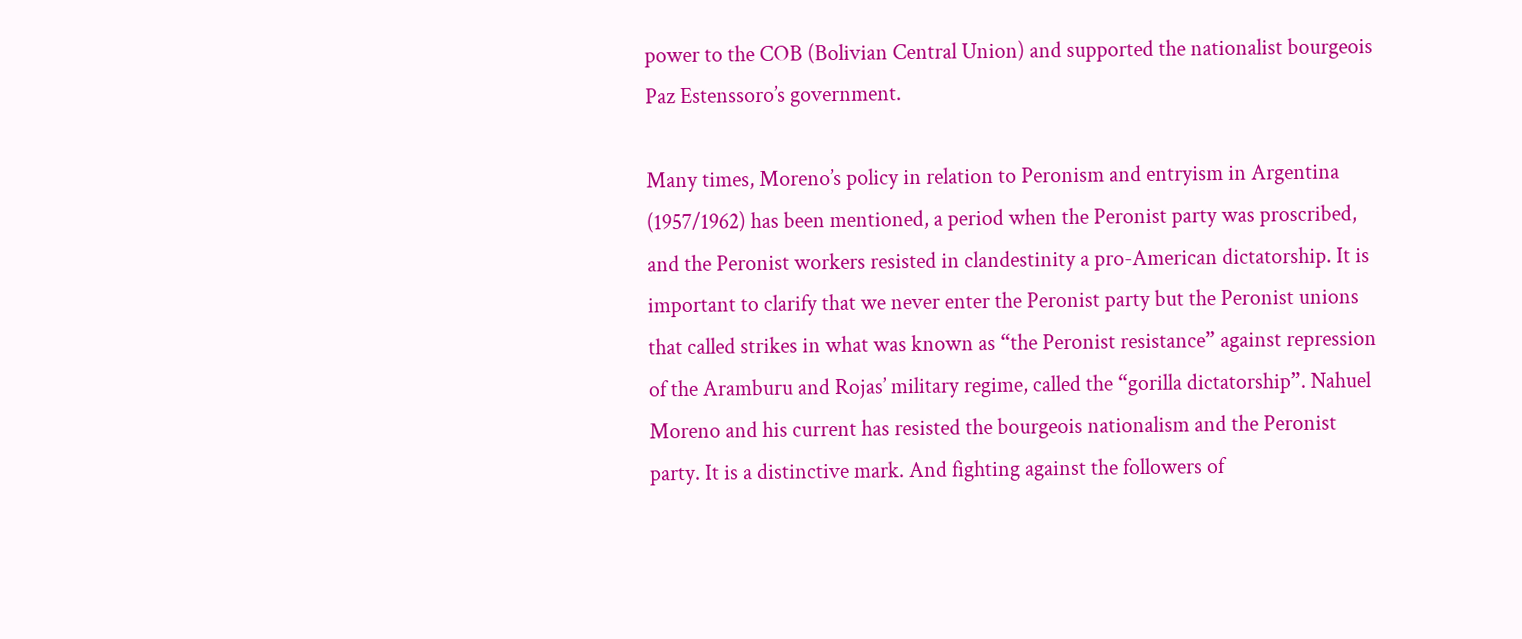power to the COB (Bolivian Central Union) and supported the nationalist bourgeois Paz Estenssoro’s government.

Many times, Moreno’s policy in relation to Peronism and entryism in Argentina (1957/1962) has been mentioned, a period when the Peronist party was proscribed, and the Peronist workers resisted in clandestinity a pro-American dictatorship. It is important to clarify that we never enter the Peronist party but the Peronist unions that called strikes in what was known as “the Peronist resistance” against repression of the Aramburu and Rojas’ military regime, called the “gorilla dictatorship”. Nahuel Moreno and his current has resisted the bourgeois nationalism and the Peronist party. It is a distinctive mark. And fighting against the followers of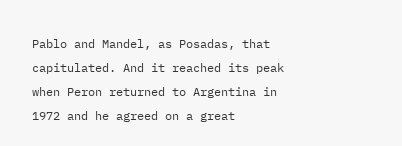Pablo and Mandel, as Posadas, that capitulated. And it reached its peak when Peron returned to Argentina in 1972 and he agreed on a great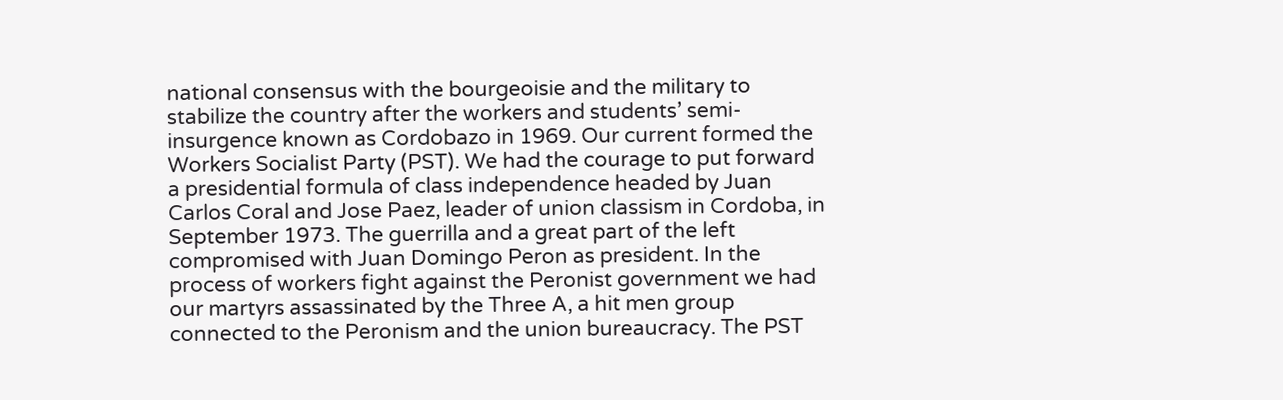national consensus with the bourgeoisie and the military to stabilize the country after the workers and students’ semi-insurgence known as Cordobazo in 1969. Our current formed the Workers Socialist Party (PST). We had the courage to put forward a presidential formula of class independence headed by Juan Carlos Coral and Jose Paez, leader of union classism in Cordoba, in September 1973. The guerrilla and a great part of the left compromised with Juan Domingo Peron as president. In the process of workers fight against the Peronist government we had our martyrs assassinated by the Three A, a hit men group connected to the Peronism and the union bureaucracy. The PST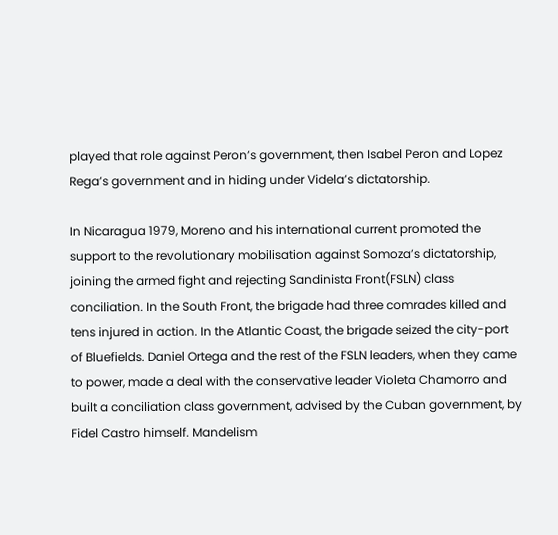played that role against Peron’s government, then Isabel Peron and Lopez Rega’s government and in hiding under Videla’s dictatorship.

In Nicaragua 1979, Moreno and his international current promoted the support to the revolutionary mobilisation against Somoza’s dictatorship, joining the armed fight and rejecting Sandinista Front(FSLN) class conciliation. In the South Front, the brigade had three comrades killed and tens injured in action. In the Atlantic Coast, the brigade seized the city-port of Bluefields. Daniel Ortega and the rest of the FSLN leaders, when they came to power, made a deal with the conservative leader Violeta Chamorro and built a conciliation class government, advised by the Cuban government, by Fidel Castro himself. Mandelism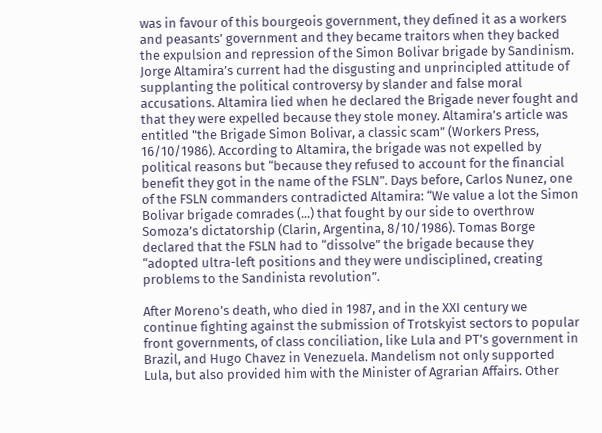was in favour of this bourgeois government, they defined it as a workers and peasants’ government and they became traitors when they backed the expulsion and repression of the Simon Bolivar brigade by Sandinism. Jorge Altamira’s current had the disgusting and unprincipled attitude of supplanting the political controversy by slander and false moral accusations. Altamira lied when he declared the Brigade never fought and that they were expelled because they stole money. Altamira’s article was entitled "the Brigade Simon Bolivar, a classic scam” (Workers Press, 16/10/1986). According to Altamira, the brigade was not expelled by political reasons but “because they refused to account for the financial benefit they got in the name of the FSLN”. Days before, Carlos Nunez, one of the FSLN commanders contradicted Altamira: “We value a lot the Simon Bolivar brigade comrades (...) that fought by our side to overthrow Somoza’s dictatorship (Clarin, Argentina, 8/10/1986). Tomas Borge declared that the FSLN had to “dissolve” the brigade because they “adopted ultra-left positions and they were undisciplined, creating problems to the Sandinista revolution”.

After Moreno’s death, who died in 1987, and in the XXI century we continue fighting against the submission of Trotskyist sectors to popular front governments, of class conciliation, like Lula and PT’s government in Brazil, and Hugo Chavez in Venezuela. Mandelism not only supported Lula, but also provided him with the Minister of Agrarian Affairs. Other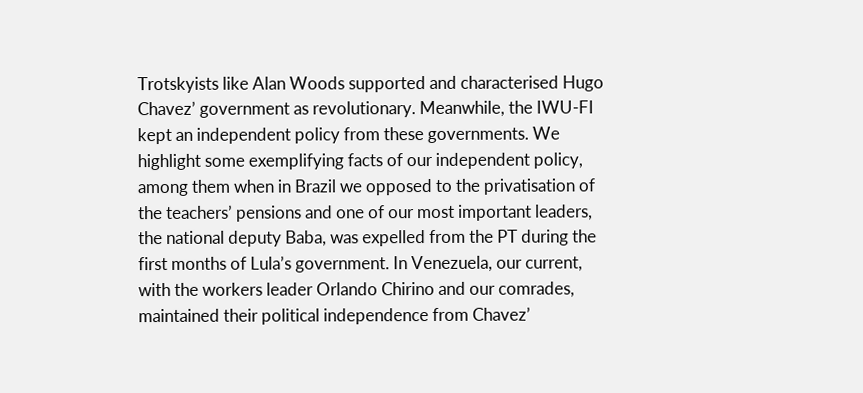Trotskyists like Alan Woods supported and characterised Hugo Chavez’ government as revolutionary. Meanwhile, the IWU-FI kept an independent policy from these governments. We highlight some exemplifying facts of our independent policy, among them when in Brazil we opposed to the privatisation of the teachers’ pensions and one of our most important leaders, the national deputy Baba, was expelled from the PT during the first months of Lula’s government. In Venezuela, our current, with the workers leader Orlando Chirino and our comrades, maintained their political independence from Chavez’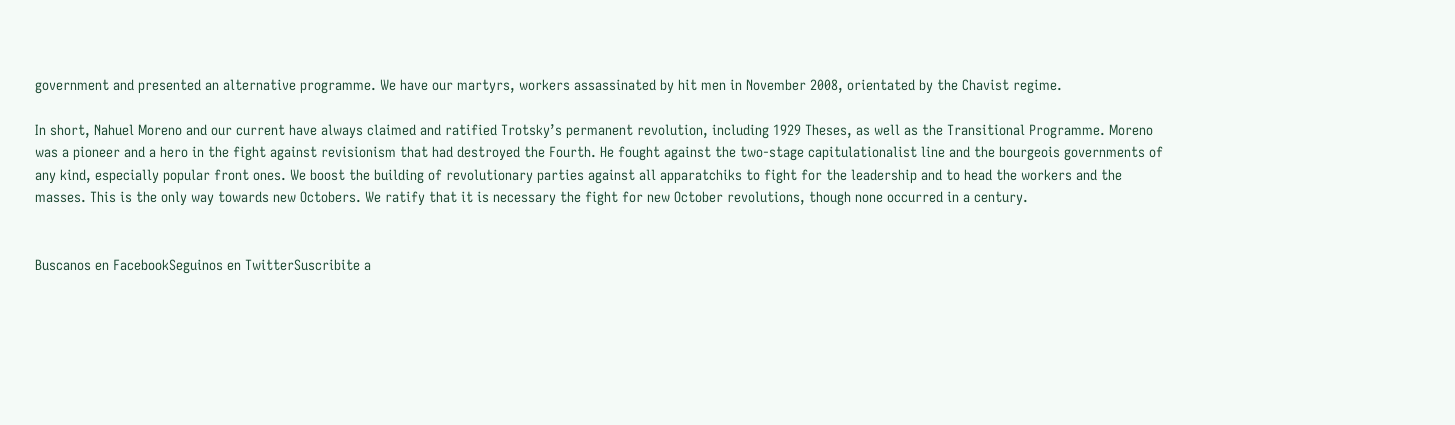government and presented an alternative programme. We have our martyrs, workers assassinated by hit men in November 2008, orientated by the Chavist regime.

In short, Nahuel Moreno and our current have always claimed and ratified Trotsky’s permanent revolution, including 1929 Theses, as well as the Transitional Programme. Moreno was a pioneer and a hero in the fight against revisionism that had destroyed the Fourth. He fought against the two-stage capitulationalist line and the bourgeois governments of any kind, especially popular front ones. We boost the building of revolutionary parties against all apparatchiks to fight for the leadership and to head the workers and the masses. This is the only way towards new Octobers. We ratify that it is necessary the fight for new October revolutions, though none occurred in a century.


Buscanos en FacebookSeguinos en TwitterSuscribite a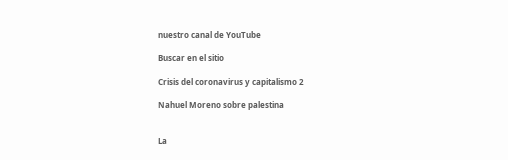nuestro canal de YouTube

Buscar en el sitio

Crisis del coronavirus y capitalismo 2

Nahuel Moreno sobre palestina


La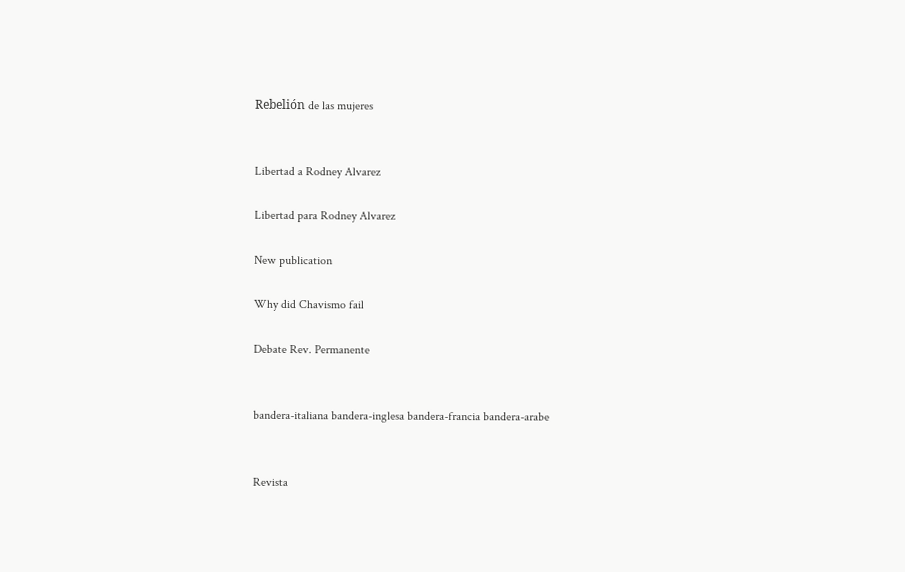Rebelión de las mujeres


Libertad a Rodney Alvarez

Libertad para Rodney Alvarez

New publication

Why did Chavismo fail

Debate Rev. Permanente


bandera-italiana bandera-inglesa bandera-francia bandera-arabe


Revista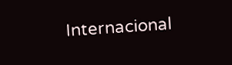Internacional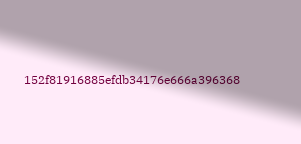152f81916885efdb34176e666a396368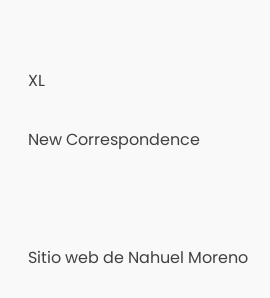XL

New Correspondence



Sitio web de Nahuel Moreno